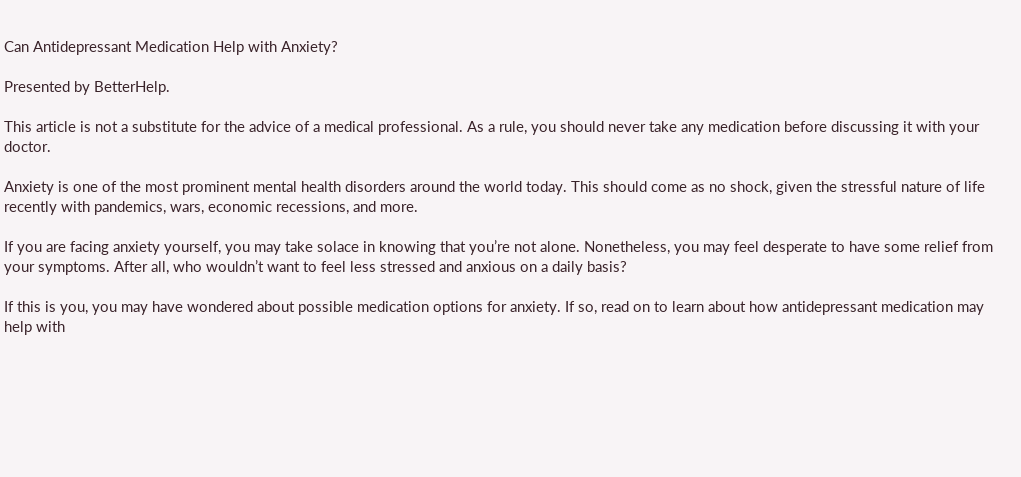Can Antidepressant Medication Help with Anxiety?

Presented by BetterHelp.

This article is not a substitute for the advice of a medical professional. As a rule, you should never take any medication before discussing it with your doctor.

Anxiety is one of the most prominent mental health disorders around the world today. This should come as no shock, given the stressful nature of life recently with pandemics, wars, economic recessions, and more.

If you are facing anxiety yourself, you may take solace in knowing that you’re not alone. Nonetheless, you may feel desperate to have some relief from your symptoms. After all, who wouldn’t want to feel less stressed and anxious on a daily basis?

If this is you, you may have wondered about possible medication options for anxiety. If so, read on to learn about how antidepressant medication may help with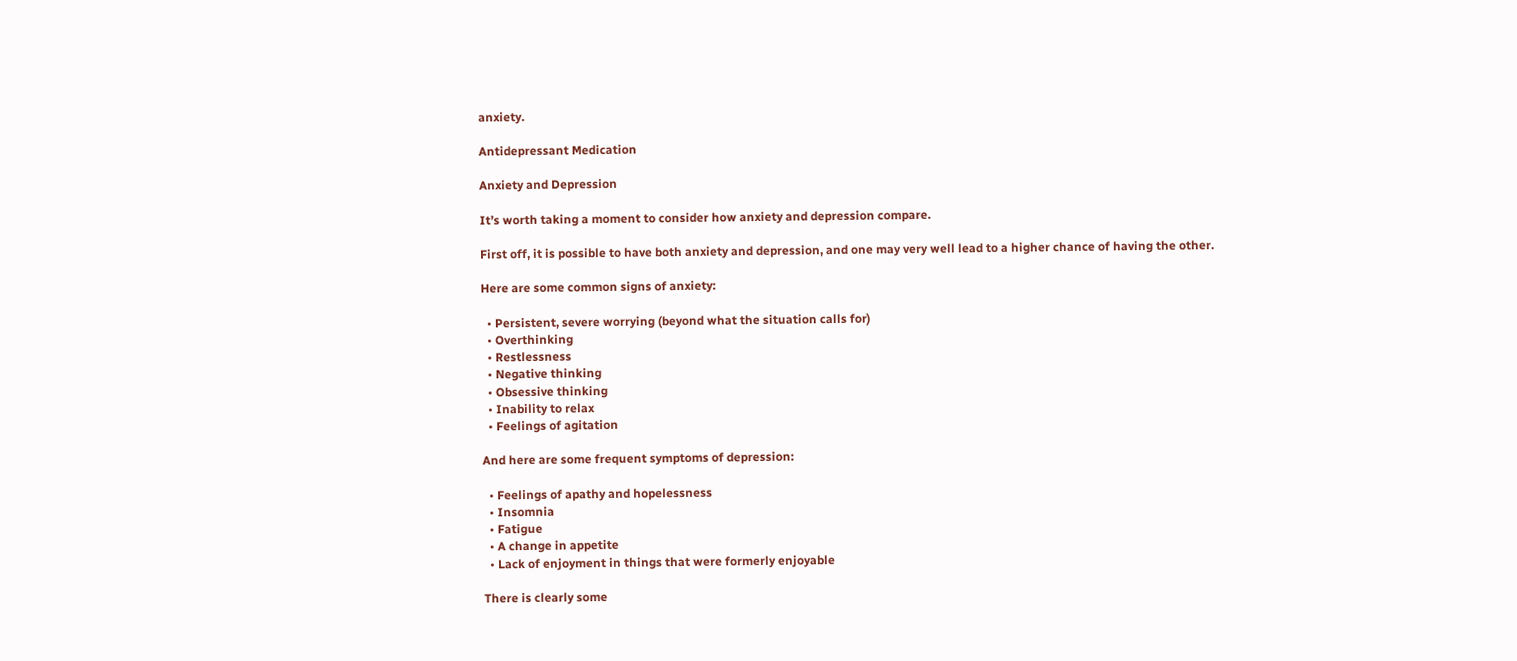anxiety.

Antidepressant Medication

Anxiety and Depression

It’s worth taking a moment to consider how anxiety and depression compare.

First off, it is possible to have both anxiety and depression, and one may very well lead to a higher chance of having the other.

Here are some common signs of anxiety:

  • Persistent, severe worrying (beyond what the situation calls for)
  • Overthinking
  • Restlessness
  • Negative thinking
  • Obsessive thinking
  • Inability to relax
  • Feelings of agitation

And here are some frequent symptoms of depression:

  • Feelings of apathy and hopelessness
  • Insomnia
  • Fatigue
  • A change in appetite
  • Lack of enjoyment in things that were formerly enjoyable

There is clearly some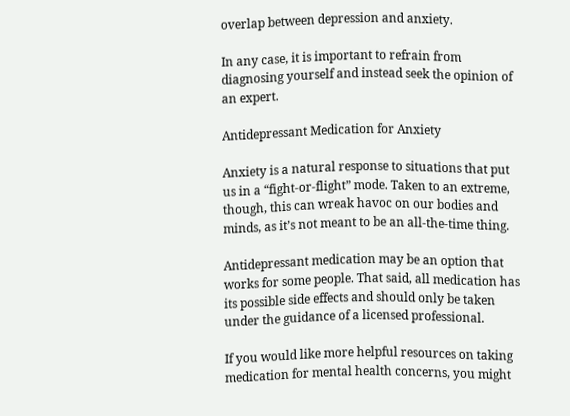overlap between depression and anxiety.

In any case, it is important to refrain from diagnosing yourself and instead seek the opinion of an expert.

Antidepressant Medication for Anxiety

Anxiety is a natural response to situations that put us in a “fight-or-flight” mode. Taken to an extreme, though, this can wreak havoc on our bodies and minds, as it’s not meant to be an all-the-time thing.

Antidepressant medication may be an option that works for some people. That said, all medication has its possible side effects and should only be taken under the guidance of a licensed professional.

If you would like more helpful resources on taking medication for mental health concerns, you might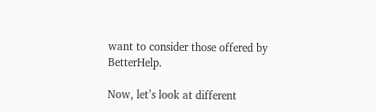want to consider those offered by BetterHelp.

Now, let’s look at different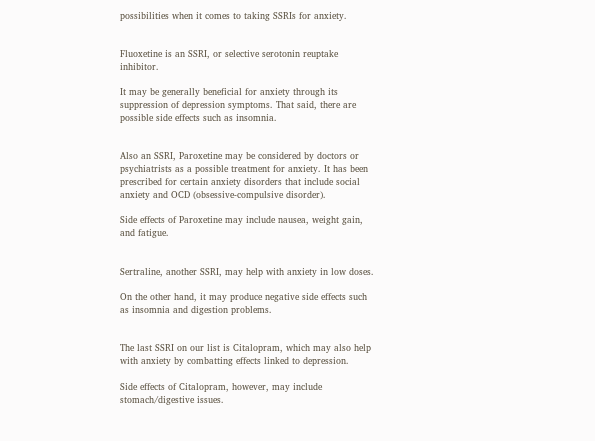possibilities when it comes to taking SSRIs for anxiety.


Fluoxetine is an SSRI, or selective serotonin reuptake inhibitor.

It may be generally beneficial for anxiety through its suppression of depression symptoms. That said, there are possible side effects such as insomnia.


Also an SSRI, Paroxetine may be considered by doctors or psychiatrists as a possible treatment for anxiety. It has been prescribed for certain anxiety disorders that include social anxiety and OCD (obsessive-compulsive disorder).

Side effects of Paroxetine may include nausea, weight gain, and fatigue.


Sertraline, another SSRI, may help with anxiety in low doses.

On the other hand, it may produce negative side effects such as insomnia and digestion problems.


The last SSRI on our list is Citalopram, which may also help with anxiety by combatting effects linked to depression.

Side effects of Citalopram, however, may include stomach/digestive issues.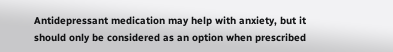Antidepressant medication may help with anxiety, but it should only be considered as an option when prescribed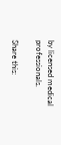by licensed medical professionals.

Share this: